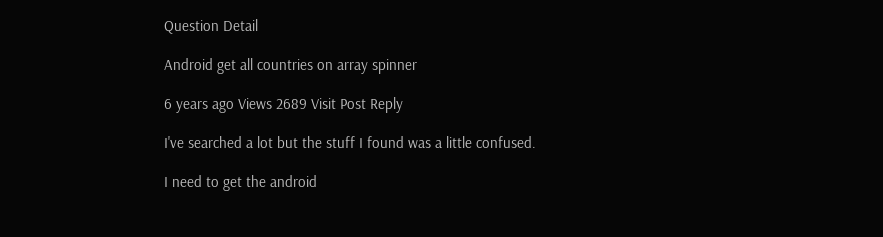Question Detail

Android get all countries on array spinner

6 years ago Views 2689 Visit Post Reply

I've searched a lot but the stuff I found was a little confused.

I need to get the android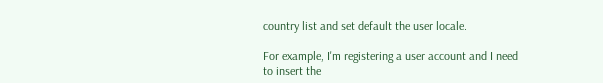country list and set default the user locale.

For example, I'm registering a user account and I need to insert the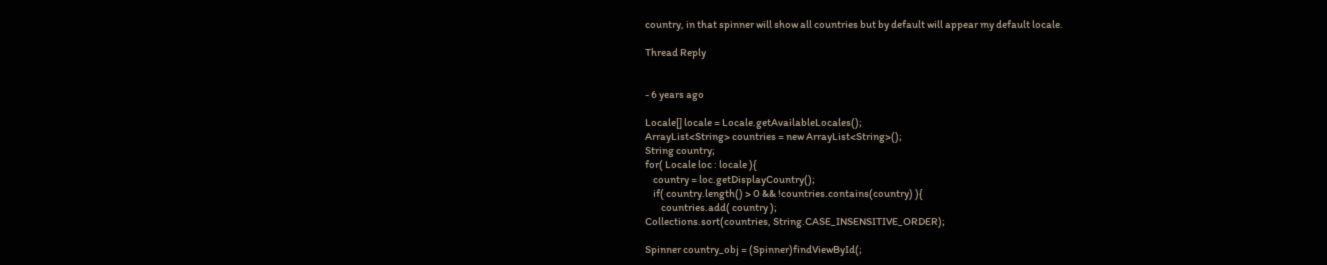country, in that spinner will show all countries but by default will appear my default locale.

Thread Reply


- 6 years ago

Locale[] locale = Locale.getAvailableLocales();
ArrayList<String> countries = new ArrayList<String>();
String country;
for( Locale loc : locale ){
    country = loc.getDisplayCountry();
    if( country.length() > 0 && !countries.contains(country) ){
        countries.add( country );
Collections.sort(countries, String.CASE_INSENSITIVE_ORDER);

Spinner country_obj = (Spinner)findViewById(;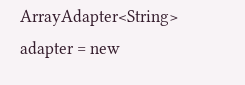ArrayAdapter<String> adapter = new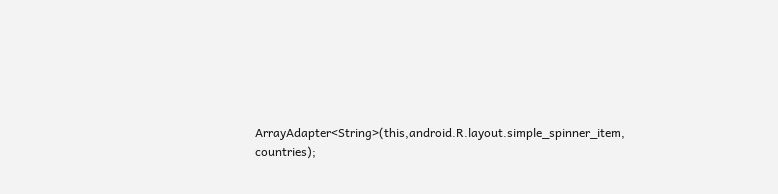ArrayAdapter<String>(this,android.R.layout.simple_spinner_item, countries);